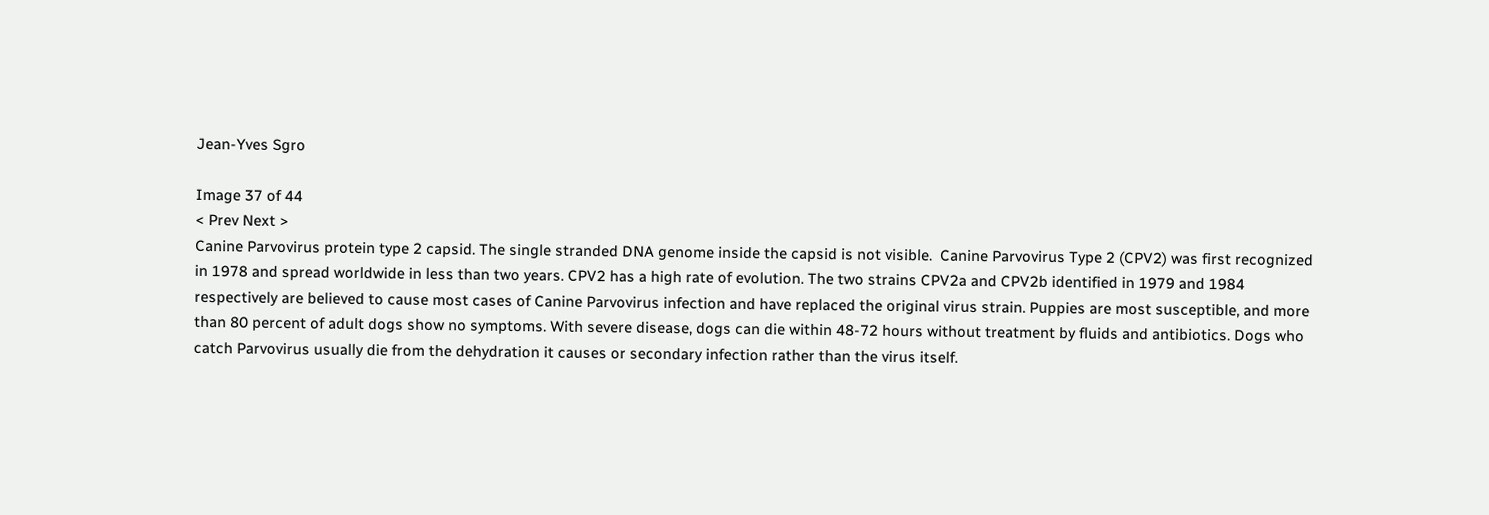Jean-Yves Sgro

Image 37 of 44
< Prev Next >
Canine Parvovirus protein type 2 capsid. The single stranded DNA genome inside the capsid is not visible.  Canine Parvovirus Type 2 (CPV2) was first recognized in 1978 and spread worldwide in less than two years. CPV2 has a high rate of evolution. The two strains CPV2a and CPV2b identified in 1979 and 1984 respectively are believed to cause most cases of Canine Parvovirus infection and have replaced the original virus strain. Puppies are most susceptible, and more than 80 percent of adult dogs show no symptoms. With severe disease, dogs can die within 48-72 hours without treatment by fluids and antibiotics. Dogs who catch Parvovirus usually die from the dehydration it causes or secondary infection rather than the virus itself.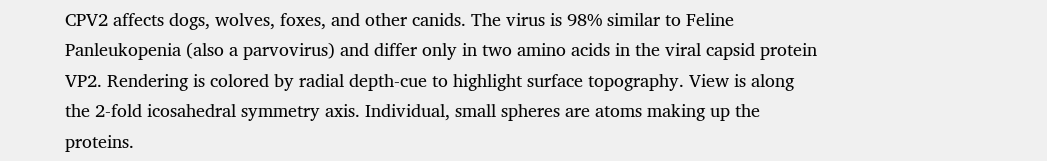CPV2 affects dogs, wolves, foxes, and other canids. The virus is 98% similar to Feline Panleukopenia (also a parvovirus) and differ only in two amino acids in the viral capsid protein VP2. Rendering is colored by radial depth-cue to highlight surface topography. View is along the 2-fold icosahedral symmetry axis. Individual, small spheres are atoms making up the proteins.